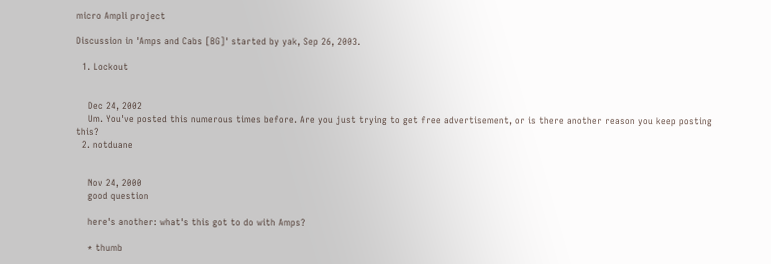micro Ampli project

Discussion in 'Amps and Cabs [BG]' started by yak, Sep 26, 2003.

  1. Lockout


    Dec 24, 2002
    Um. You've posted this numerous times before. Are you just trying to get free advertisement, or is there another reason you keep posting this?
  2. notduane


    Nov 24, 2000
    good question

    here's another: what's this got to do with Amps?

    * thumb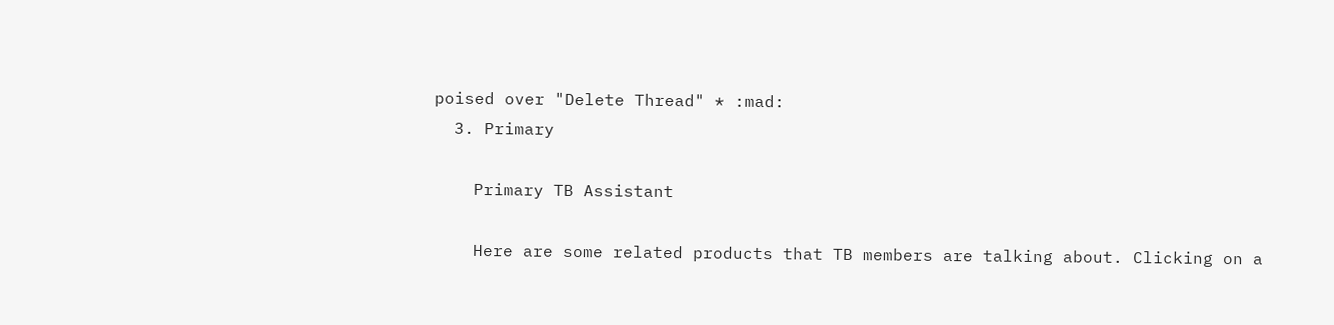poised over "Delete Thread" * :mad:
  3. Primary

    Primary TB Assistant

    Here are some related products that TB members are talking about. Clicking on a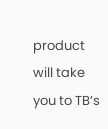product will take you to TB’s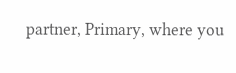partner, Primary, where you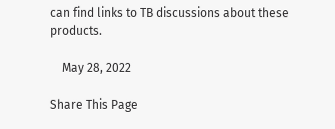can find links to TB discussions about these products.

    May 28, 2022

Share This Page